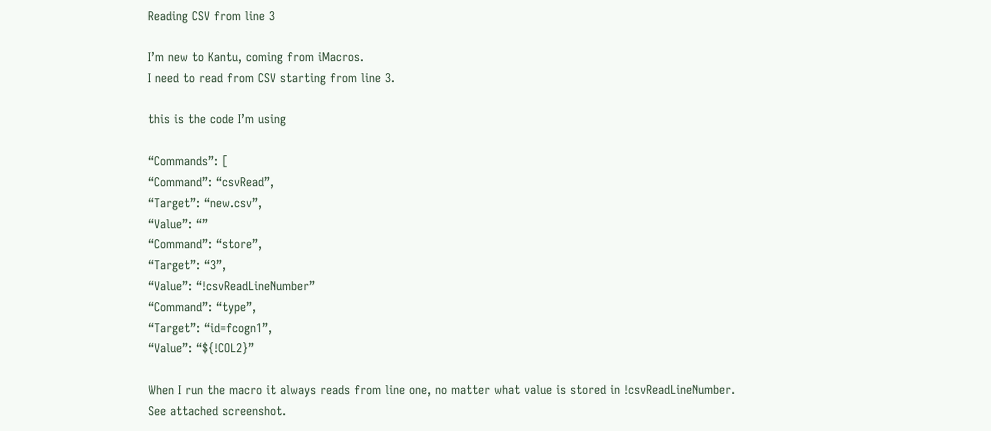Reading CSV from line 3

I’m new to Kantu, coming from iMacros.
I need to read from CSV starting from line 3.

this is the code I’m using

“Commands”: [
“Command”: “csvRead”,
“Target”: “new.csv”,
“Value”: “”
“Command”: “store”,
“Target”: “3”,
“Value”: “!csvReadLineNumber”
“Command”: “type”,
“Target”: “id=fcogn1”,
“Value”: “${!COL2}”

When I run the macro it always reads from line one, no matter what value is stored in !csvReadLineNumber.
See attached screenshot.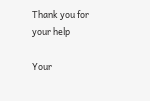Thank you for your help

Your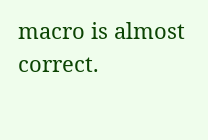macro is almost correct.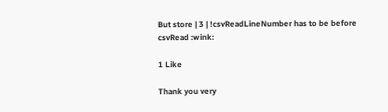But store | 3 | !csvReadLineNumber has to be before csvRead :wink:

1 Like

Thank you very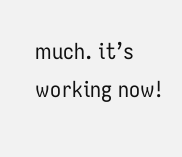much. it’s working now!